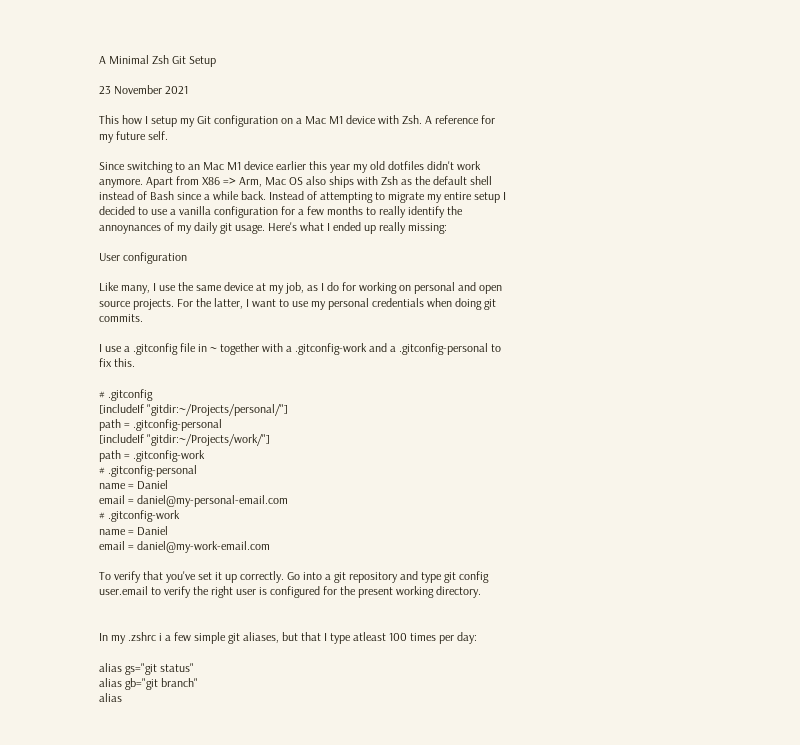A Minimal Zsh Git Setup

23 November 2021

This how I setup my Git configuration on a Mac M1 device with Zsh. A reference for my future self.

Since switching to an Mac M1 device earlier this year my old dotfiles didn't work anymore. Apart from X86 => Arm, Mac OS also ships with Zsh as the default shell instead of Bash since a while back. Instead of attempting to migrate my entire setup I decided to use a vanilla configuration for a few months to really identify the annoynances of my daily git usage. Here's what I ended up really missing:

User configuration

Like many, I use the same device at my job, as I do for working on personal and open source projects. For the latter, I want to use my personal credentials when doing git commits.

I use a .gitconfig file in ~ together with a .gitconfig-work and a .gitconfig-personal to fix this.

# .gitconfig
[includeIf "gitdir:~/Projects/personal/"]
path = .gitconfig-personal
[includeIf "gitdir:~/Projects/work/"]
path = .gitconfig-work
# .gitconfig-personal
name = Daniel
email = daniel@my-personal-email.com
# .gitconfig-work
name = Daniel
email = daniel@my-work-email.com

To verify that you've set it up correctly. Go into a git repository and type git config user.email to verify the right user is configured for the present working directory.


In my .zshrc i a few simple git aliases, but that I type atleast 100 times per day:

alias gs="git status"
alias gb="git branch"
alias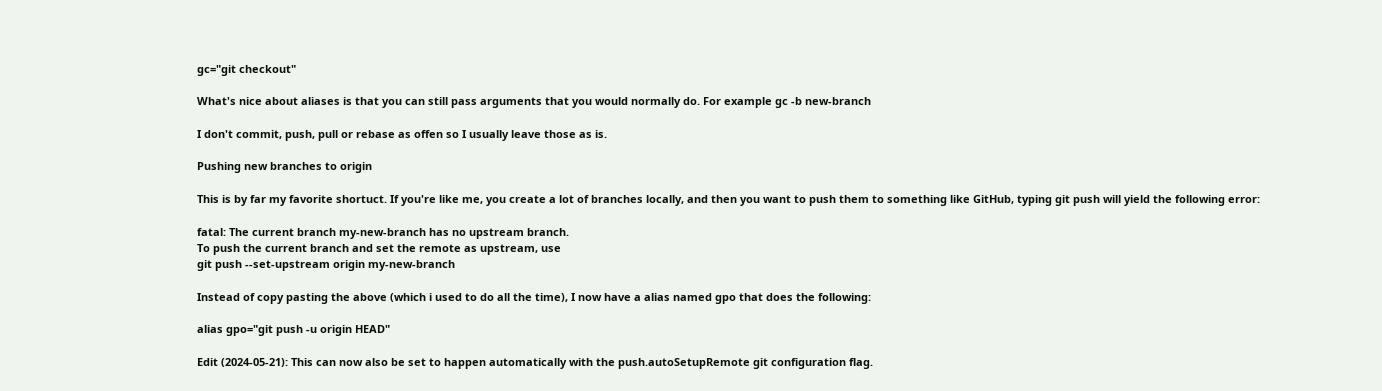gc="git checkout"

What's nice about aliases is that you can still pass arguments that you would normally do. For example gc -b new-branch

I don't commit, push, pull or rebase as offen so I usually leave those as is.

Pushing new branches to origin

This is by far my favorite shortuct. If you're like me, you create a lot of branches locally, and then you want to push them to something like GitHub, typing git push will yield the following error:

fatal: The current branch my-new-branch has no upstream branch.
To push the current branch and set the remote as upstream, use
git push --set-upstream origin my-new-branch

Instead of copy pasting the above (which i used to do all the time), I now have a alias named gpo that does the following:

alias gpo="git push -u origin HEAD"

Edit (2024-05-21): This can now also be set to happen automatically with the push.autoSetupRemote git configuration flag.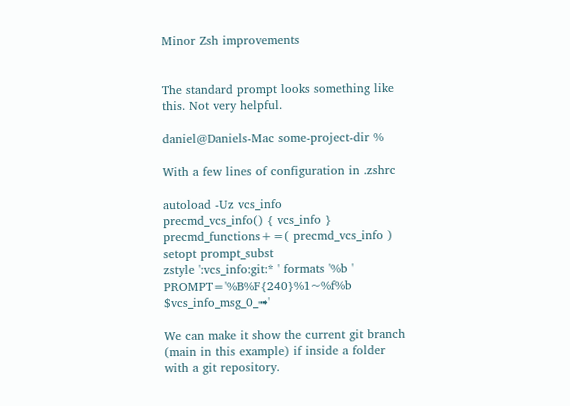Minor Zsh improvements


The standard prompt looks something like this. Not very helpful.

daniel@Daniels-Mac some-project-dir %

With a few lines of configuration in .zshrc

autoload -Uz vcs_info
precmd_vcs_info() { vcs_info }
precmd_functions+=( precmd_vcs_info )
setopt prompt_subst
zstyle ':vcs_info:git:* ' formats '%b '
PROMPT='%B%F{240}%1~%f%b $vcs_info_msg_0_➟'

We can make it show the current git branch (main in this example) if inside a folder with a git repository.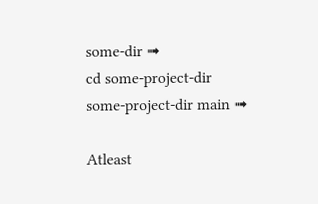some-dir ➟
cd some-project-dir
some-project-dir main ➟

Atleast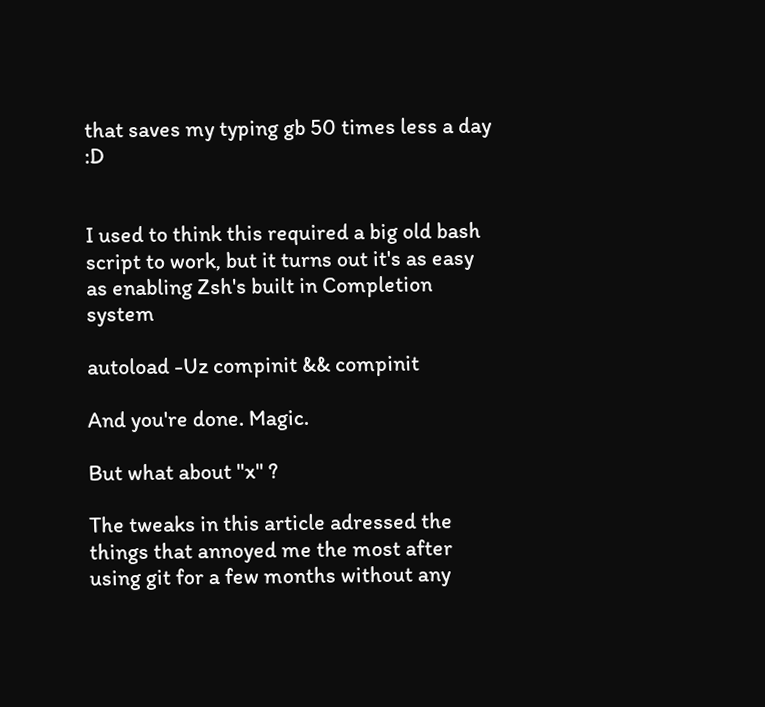that saves my typing gb 50 times less a day :D


I used to think this required a big old bash script to work, but it turns out it's as easy as enabling Zsh's built in Completion system

autoload -Uz compinit && compinit

And you're done. Magic.

But what about "x" ?

The tweaks in this article adressed the things that annoyed me the most after using git for a few months without any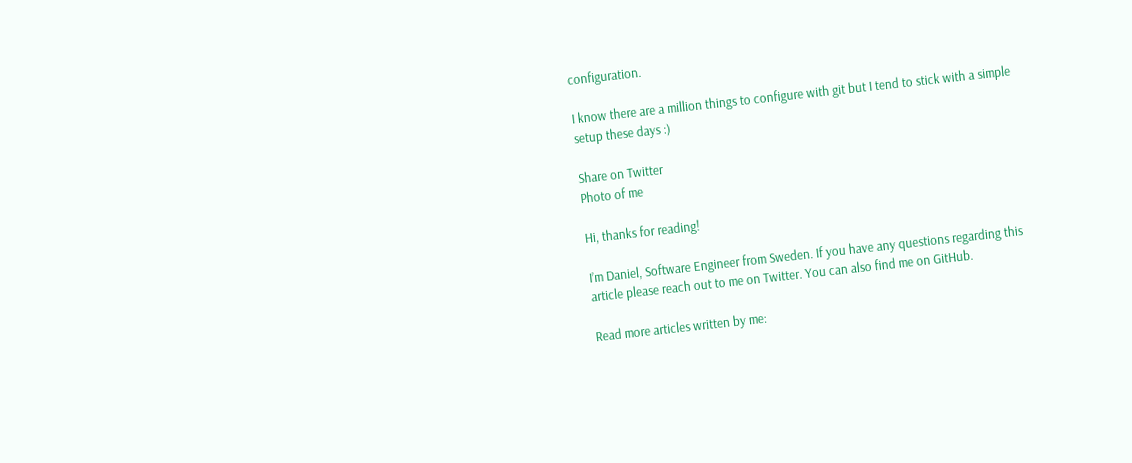configuration.

I know there are a million things to configure with git but I tend to stick with a simple setup these days :)

Share on Twitter
Photo of me

Hi, thanks for reading!

I’m Daniel, Software Engineer from Sweden. If you have any questions regarding this article please reach out to me on Twitter. You can also find me on GitHub.

Read more articles written by me: